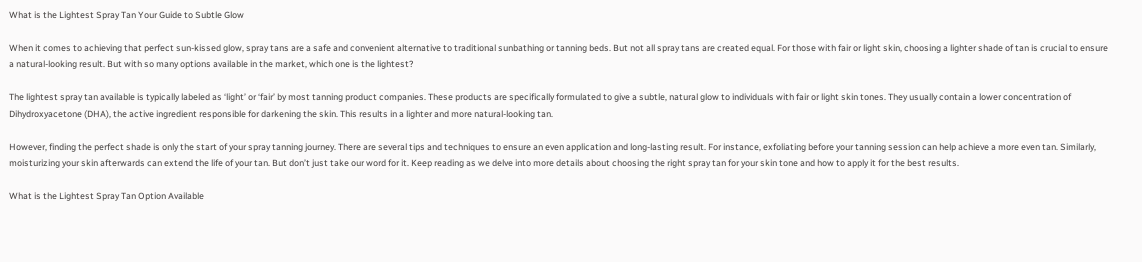What is the Lightest Spray Tan Your Guide to Subtle Glow

When it comes to achieving that perfect sun-kissed glow, spray tans are a safe and convenient alternative to traditional sunbathing or tanning beds. But not all spray tans are created equal. For those with fair or light skin, choosing a lighter shade of tan is crucial to ensure a natural-looking result. But with so many options available in the market, which one is the lightest?

The lightest spray tan available is typically labeled as ‘light’ or ‘fair’ by most tanning product companies. These products are specifically formulated to give a subtle, natural glow to individuals with fair or light skin tones. They usually contain a lower concentration of Dihydroxyacetone (DHA), the active ingredient responsible for darkening the skin. This results in a lighter and more natural-looking tan.

However, finding the perfect shade is only the start of your spray tanning journey. There are several tips and techniques to ensure an even application and long-lasting result. For instance, exfoliating before your tanning session can help achieve a more even tan. Similarly, moisturizing your skin afterwards can extend the life of your tan. But don’t just take our word for it. Keep reading as we delve into more details about choosing the right spray tan for your skin tone and how to apply it for the best results.

What is the Lightest Spray Tan Option Available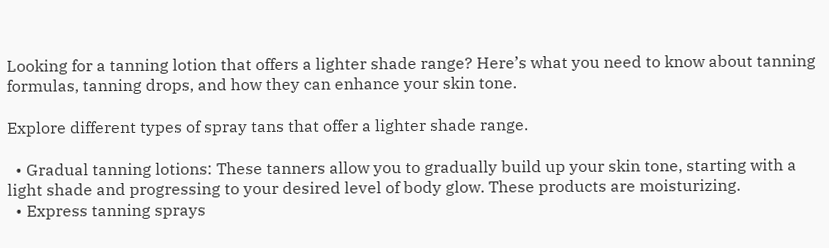Looking for a tanning lotion that offers a lighter shade range? Here’s what you need to know about tanning formulas, tanning drops, and how they can enhance your skin tone.

Explore different types of spray tans that offer a lighter shade range.

  • Gradual tanning lotions: These tanners allow you to gradually build up your skin tone, starting with a light shade and progressing to your desired level of body glow. These products are moisturizing.
  • Express tanning sprays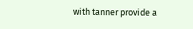with tanner provide a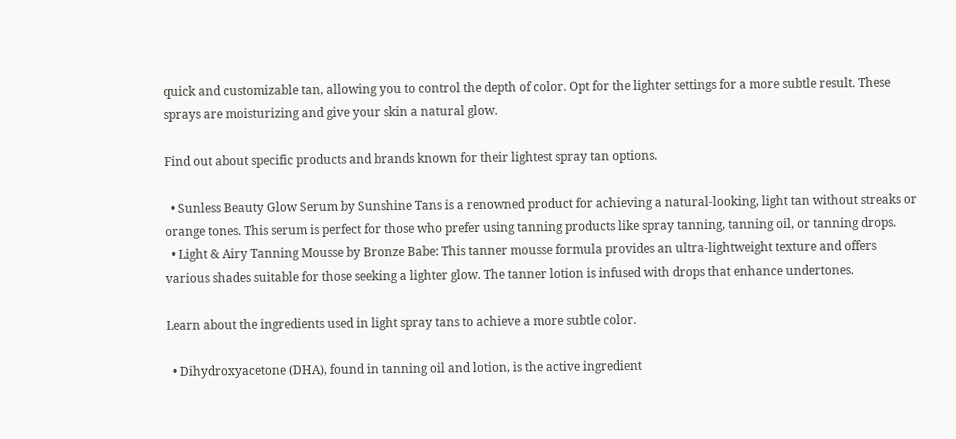quick and customizable tan, allowing you to control the depth of color. Opt for the lighter settings for a more subtle result. These sprays are moisturizing and give your skin a natural glow.

Find out about specific products and brands known for their lightest spray tan options.

  • Sunless Beauty Glow Serum by Sunshine Tans is a renowned product for achieving a natural-looking, light tan without streaks or orange tones. This serum is perfect for those who prefer using tanning products like spray tanning, tanning oil, or tanning drops.
  • Light & Airy Tanning Mousse by Bronze Babe: This tanner mousse formula provides an ultra-lightweight texture and offers various shades suitable for those seeking a lighter glow. The tanner lotion is infused with drops that enhance undertones.

Learn about the ingredients used in light spray tans to achieve a more subtle color.

  • Dihydroxyacetone (DHA), found in tanning oil and lotion, is the active ingredient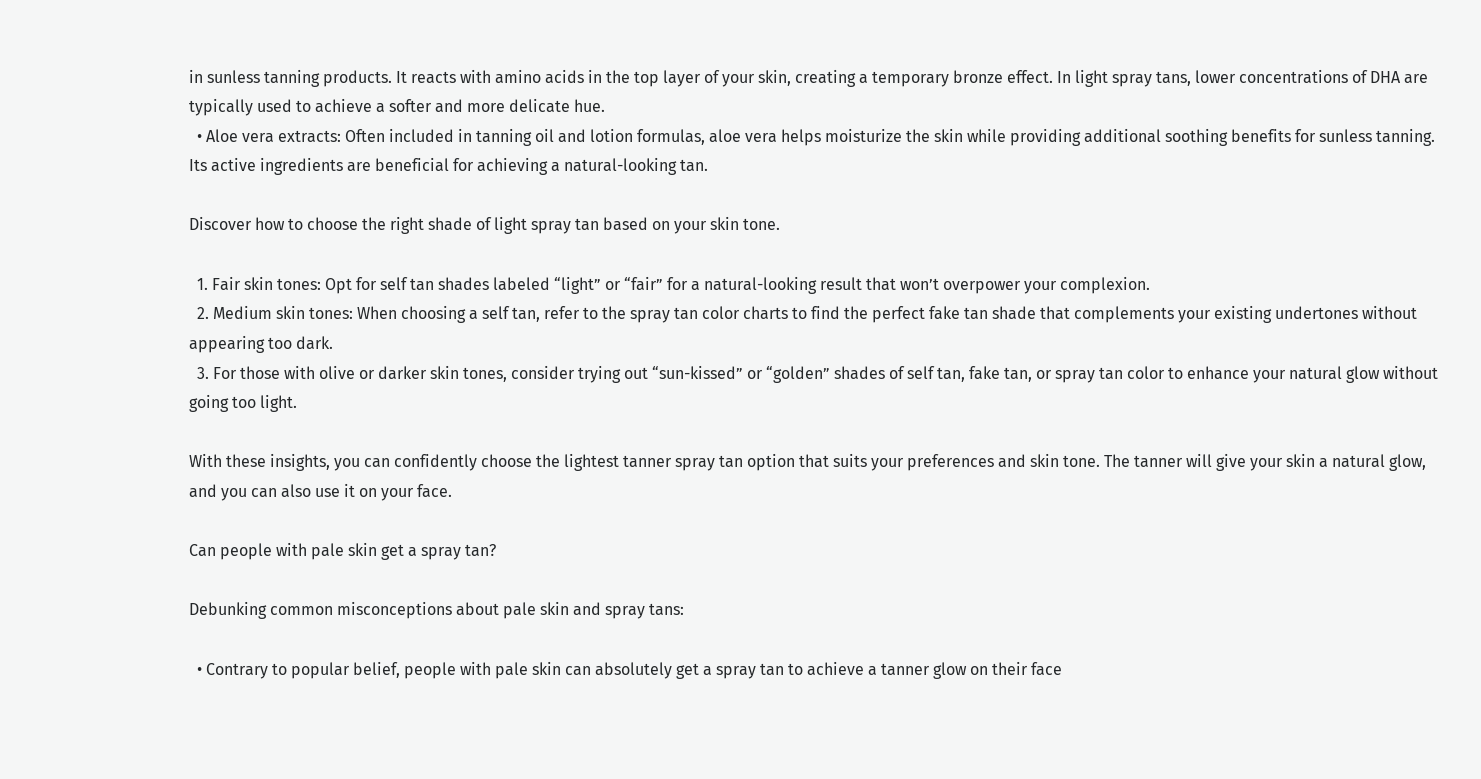in sunless tanning products. It reacts with amino acids in the top layer of your skin, creating a temporary bronze effect. In light spray tans, lower concentrations of DHA are typically used to achieve a softer and more delicate hue.
  • Aloe vera extracts: Often included in tanning oil and lotion formulas, aloe vera helps moisturize the skin while providing additional soothing benefits for sunless tanning. Its active ingredients are beneficial for achieving a natural-looking tan.

Discover how to choose the right shade of light spray tan based on your skin tone.

  1. Fair skin tones: Opt for self tan shades labeled “light” or “fair” for a natural-looking result that won’t overpower your complexion.
  2. Medium skin tones: When choosing a self tan, refer to the spray tan color charts to find the perfect fake tan shade that complements your existing undertones without appearing too dark.
  3. For those with olive or darker skin tones, consider trying out “sun-kissed” or “golden” shades of self tan, fake tan, or spray tan color to enhance your natural glow without going too light.

With these insights, you can confidently choose the lightest tanner spray tan option that suits your preferences and skin tone. The tanner will give your skin a natural glow, and you can also use it on your face.

Can people with pale skin get a spray tan?

Debunking common misconceptions about pale skin and spray tans:

  • Contrary to popular belief, people with pale skin can absolutely get a spray tan to achieve a tanner glow on their face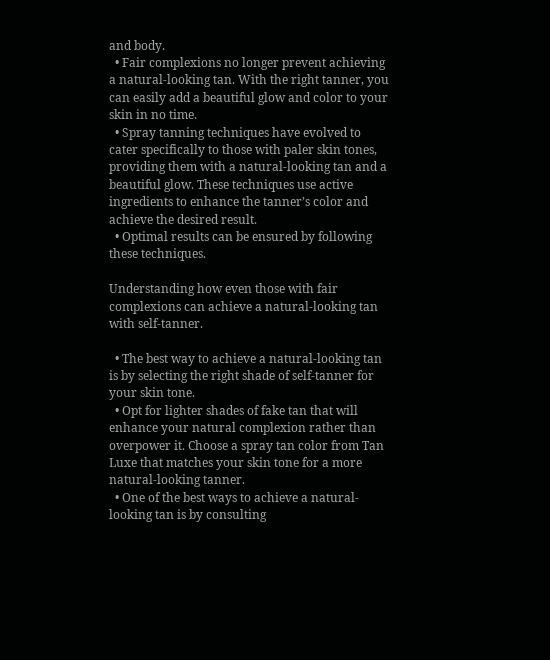and body.
  • Fair complexions no longer prevent achieving a natural-looking tan. With the right tanner, you can easily add a beautiful glow and color to your skin in no time.
  • Spray tanning techniques have evolved to cater specifically to those with paler skin tones, providing them with a natural-looking tan and a beautiful glow. These techniques use active ingredients to enhance the tanner’s color and achieve the desired result.
  • Optimal results can be ensured by following these techniques.

Understanding how even those with fair complexions can achieve a natural-looking tan with self-tanner.

  • The best way to achieve a natural-looking tan is by selecting the right shade of self-tanner for your skin tone.
  • Opt for lighter shades of fake tan that will enhance your natural complexion rather than overpower it. Choose a spray tan color from Tan Luxe that matches your skin tone for a more natural-looking tanner.
  • One of the best ways to achieve a natural-looking tan is by consulting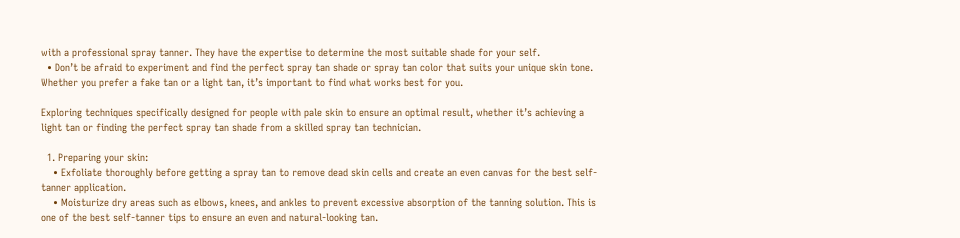with a professional spray tanner. They have the expertise to determine the most suitable shade for your self.
  • Don’t be afraid to experiment and find the perfect spray tan shade or spray tan color that suits your unique skin tone. Whether you prefer a fake tan or a light tan, it’s important to find what works best for you.

Exploring techniques specifically designed for people with pale skin to ensure an optimal result, whether it’s achieving a light tan or finding the perfect spray tan shade from a skilled spray tan technician.

  1. Preparing your skin:
    • Exfoliate thoroughly before getting a spray tan to remove dead skin cells and create an even canvas for the best self-tanner application.
    • Moisturize dry areas such as elbows, knees, and ankles to prevent excessive absorption of the tanning solution. This is one of the best self-tanner tips to ensure an even and natural-looking tan.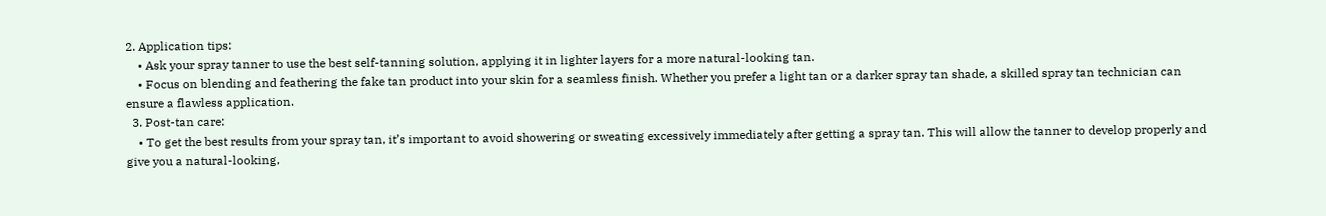2. Application tips:
    • Ask your spray tanner to use the best self-tanning solution, applying it in lighter layers for a more natural-looking tan.
    • Focus on blending and feathering the fake tan product into your skin for a seamless finish. Whether you prefer a light tan or a darker spray tan shade, a skilled spray tan technician can ensure a flawless application.
  3. Post-tan care:
    • To get the best results from your spray tan, it’s important to avoid showering or sweating excessively immediately after getting a spray tan. This will allow the tanner to develop properly and give you a natural-looking,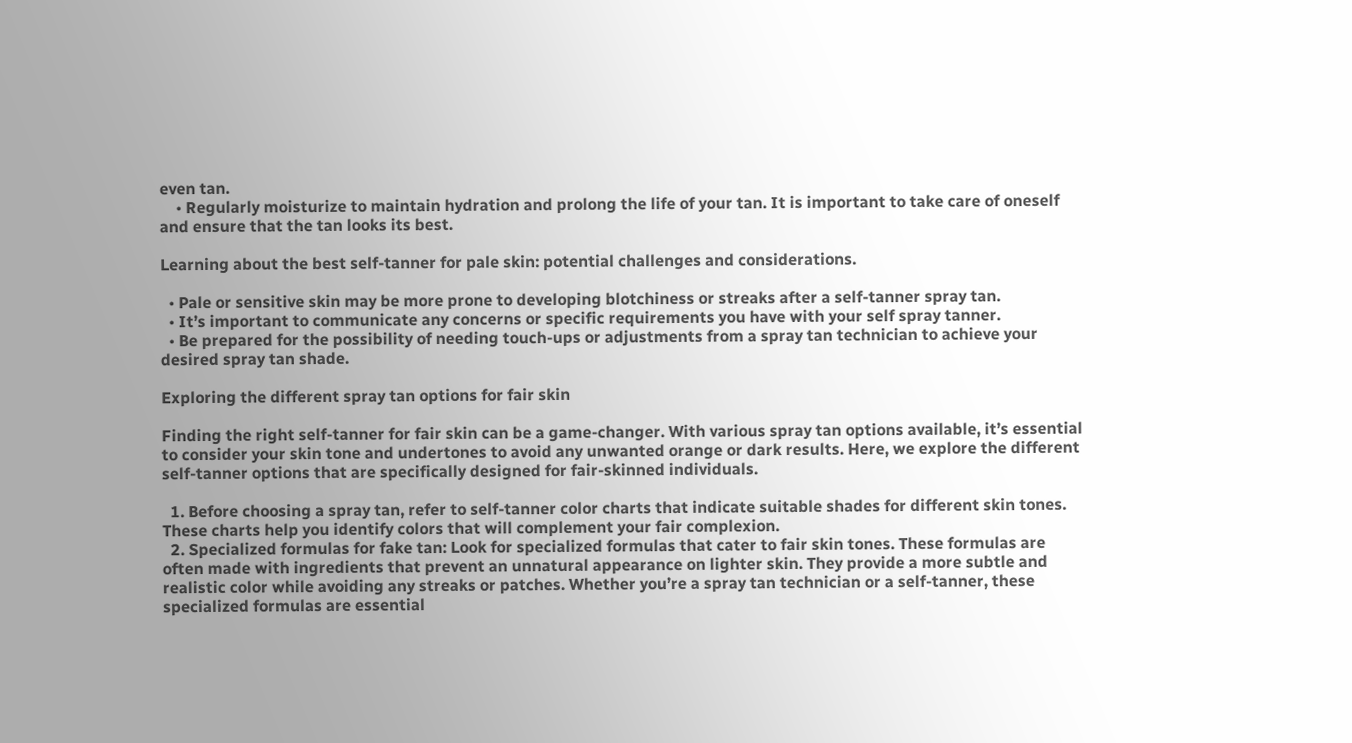even tan.
    • Regularly moisturize to maintain hydration and prolong the life of your tan. It is important to take care of oneself and ensure that the tan looks its best.

Learning about the best self-tanner for pale skin: potential challenges and considerations.

  • Pale or sensitive skin may be more prone to developing blotchiness or streaks after a self-tanner spray tan.
  • It’s important to communicate any concerns or specific requirements you have with your self spray tanner.
  • Be prepared for the possibility of needing touch-ups or adjustments from a spray tan technician to achieve your desired spray tan shade.

Exploring the different spray tan options for fair skin

Finding the right self-tanner for fair skin can be a game-changer. With various spray tan options available, it’s essential to consider your skin tone and undertones to avoid any unwanted orange or dark results. Here, we explore the different self-tanner options that are specifically designed for fair-skinned individuals.

  1. Before choosing a spray tan, refer to self-tanner color charts that indicate suitable shades for different skin tones. These charts help you identify colors that will complement your fair complexion.
  2. Specialized formulas for fake tan: Look for specialized formulas that cater to fair skin tones. These formulas are often made with ingredients that prevent an unnatural appearance on lighter skin. They provide a more subtle and realistic color while avoiding any streaks or patches. Whether you’re a spray tan technician or a self-tanner, these specialized formulas are essential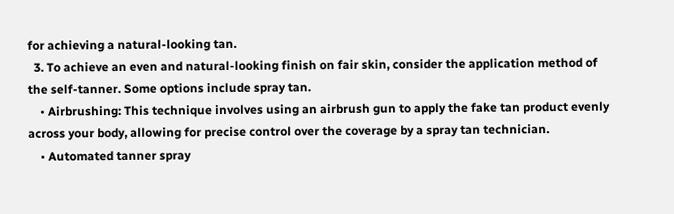for achieving a natural-looking tan.
  3. To achieve an even and natural-looking finish on fair skin, consider the application method of the self-tanner. Some options include spray tan.
    • Airbrushing: This technique involves using an airbrush gun to apply the fake tan product evenly across your body, allowing for precise control over the coverage by a spray tan technician.
    • Automated tanner spray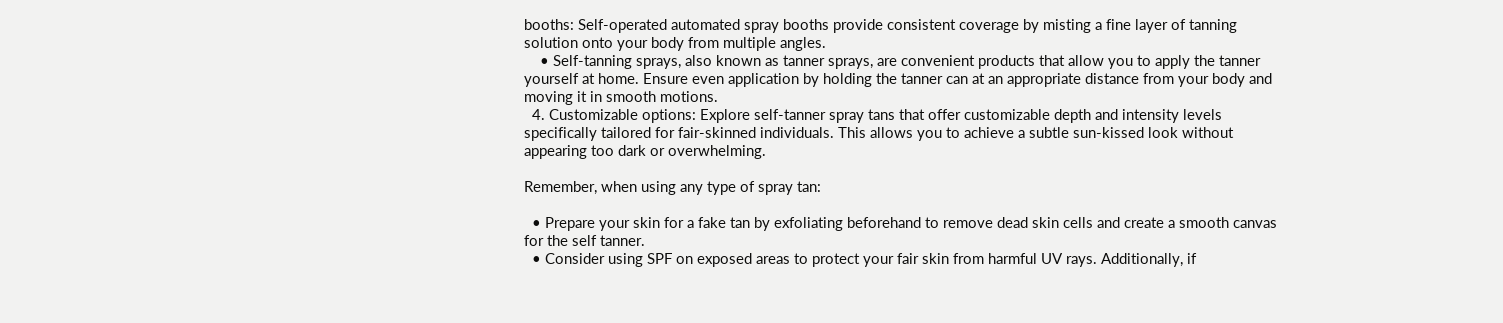booths: Self-operated automated spray booths provide consistent coverage by misting a fine layer of tanning solution onto your body from multiple angles.
    • Self-tanning sprays, also known as tanner sprays, are convenient products that allow you to apply the tanner yourself at home. Ensure even application by holding the tanner can at an appropriate distance from your body and moving it in smooth motions.
  4. Customizable options: Explore self-tanner spray tans that offer customizable depth and intensity levels specifically tailored for fair-skinned individuals. This allows you to achieve a subtle sun-kissed look without appearing too dark or overwhelming.

Remember, when using any type of spray tan:

  • Prepare your skin for a fake tan by exfoliating beforehand to remove dead skin cells and create a smooth canvas for the self tanner.
  • Consider using SPF on exposed areas to protect your fair skin from harmful UV rays. Additionally, if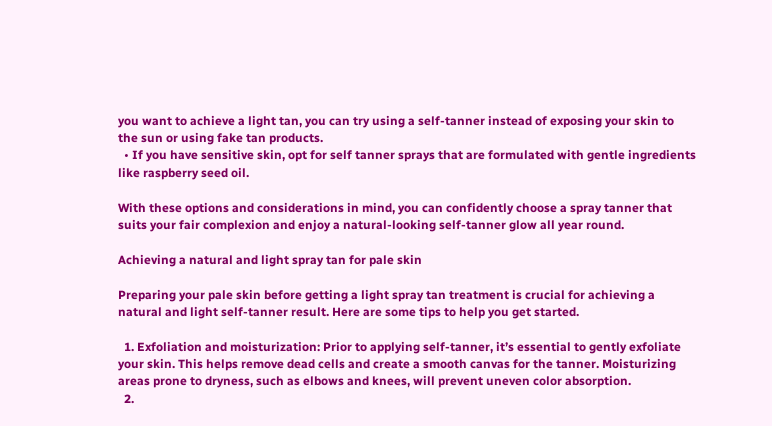you want to achieve a light tan, you can try using a self-tanner instead of exposing your skin to the sun or using fake tan products.
  • If you have sensitive skin, opt for self tanner sprays that are formulated with gentle ingredients like raspberry seed oil.

With these options and considerations in mind, you can confidently choose a spray tanner that suits your fair complexion and enjoy a natural-looking self-tanner glow all year round.

Achieving a natural and light spray tan for pale skin

Preparing your pale skin before getting a light spray tan treatment is crucial for achieving a natural and light self-tanner result. Here are some tips to help you get started.

  1. Exfoliation and moisturization: Prior to applying self-tanner, it’s essential to gently exfoliate your skin. This helps remove dead cells and create a smooth canvas for the tanner. Moisturizing areas prone to dryness, such as elbows and knees, will prevent uneven color absorption.
  2.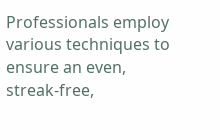Professionals employ various techniques to ensure an even, streak-free,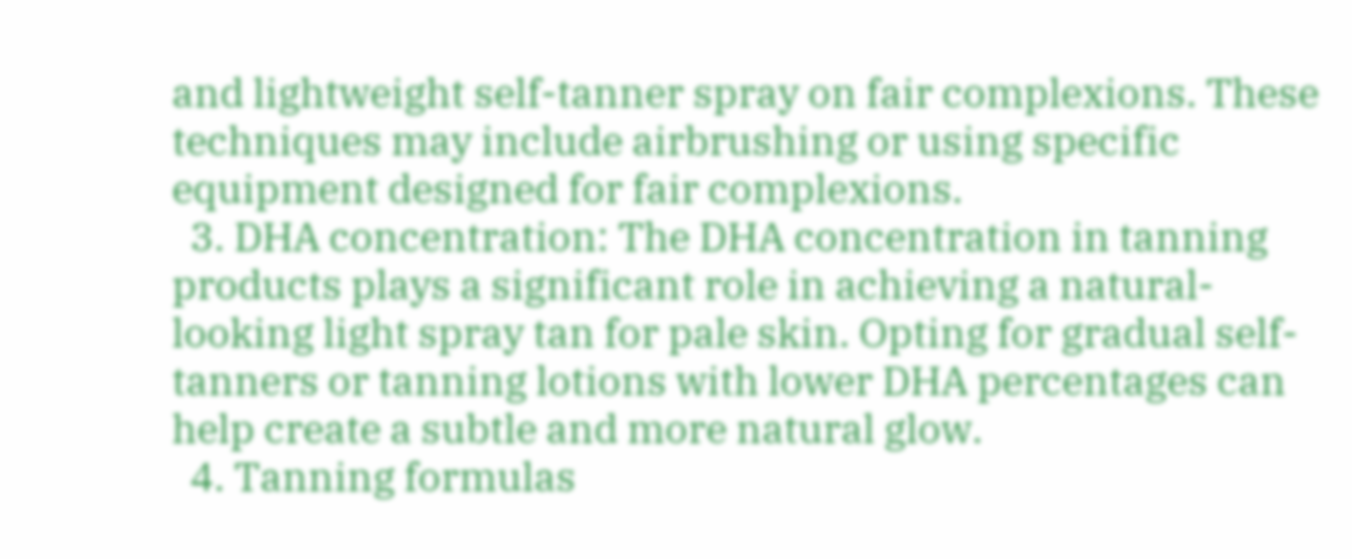and lightweight self-tanner spray on fair complexions. These techniques may include airbrushing or using specific equipment designed for fair complexions.
  3. DHA concentration: The DHA concentration in tanning products plays a significant role in achieving a natural-looking light spray tan for pale skin. Opting for gradual self-tanners or tanning lotions with lower DHA percentages can help create a subtle and more natural glow.
  4. Tanning formulas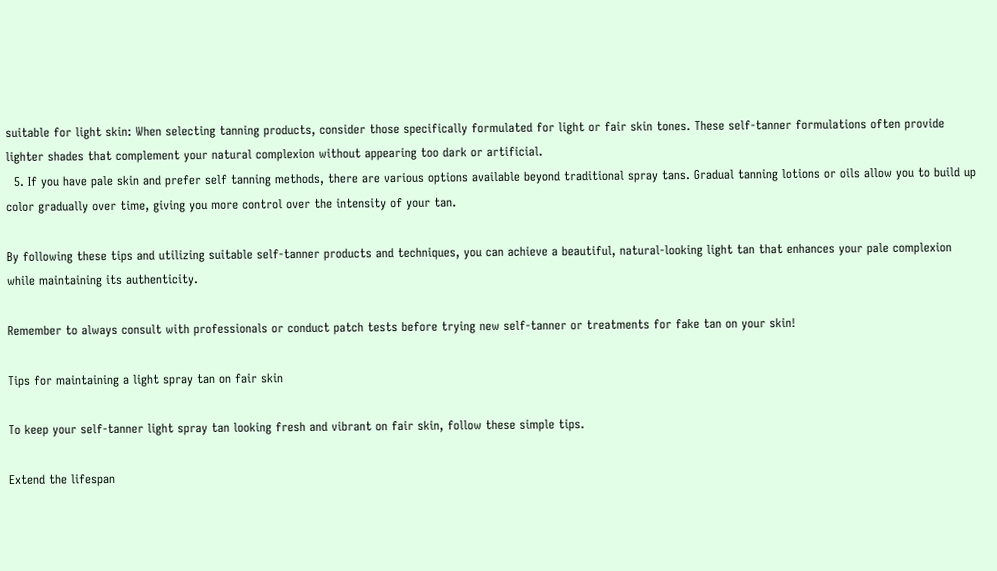suitable for light skin: When selecting tanning products, consider those specifically formulated for light or fair skin tones. These self-tanner formulations often provide lighter shades that complement your natural complexion without appearing too dark or artificial.
  5. If you have pale skin and prefer self tanning methods, there are various options available beyond traditional spray tans. Gradual tanning lotions or oils allow you to build up color gradually over time, giving you more control over the intensity of your tan.

By following these tips and utilizing suitable self-tanner products and techniques, you can achieve a beautiful, natural-looking light tan that enhances your pale complexion while maintaining its authenticity.

Remember to always consult with professionals or conduct patch tests before trying new self-tanner or treatments for fake tan on your skin!

Tips for maintaining a light spray tan on fair skin

To keep your self-tanner light spray tan looking fresh and vibrant on fair skin, follow these simple tips.

Extend the lifespan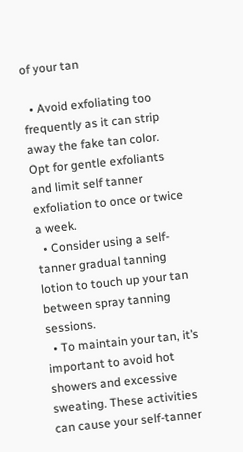of your tan

  • Avoid exfoliating too frequently as it can strip away the fake tan color. Opt for gentle exfoliants and limit self tanner exfoliation to once or twice a week.
  • Consider using a self-tanner gradual tanning lotion to touch up your tan between spray tanning sessions.
  • To maintain your tan, it’s important to avoid hot showers and excessive sweating. These activities can cause your self-tanner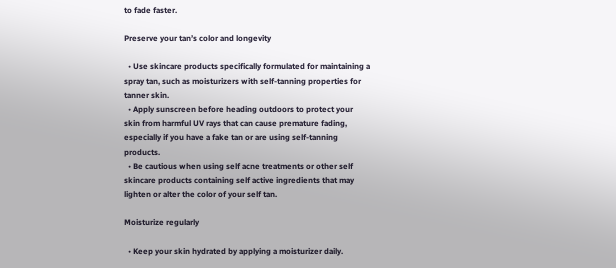to fade faster.

Preserve your tan’s color and longevity

  • Use skincare products specifically formulated for maintaining a spray tan, such as moisturizers with self-tanning properties for tanner skin.
  • Apply sunscreen before heading outdoors to protect your skin from harmful UV rays that can cause premature fading, especially if you have a fake tan or are using self-tanning products.
  • Be cautious when using self acne treatments or other self skincare products containing self active ingredients that may lighten or alter the color of your self tan.

Moisturize regularly

  • Keep your skin hydrated by applying a moisturizer daily.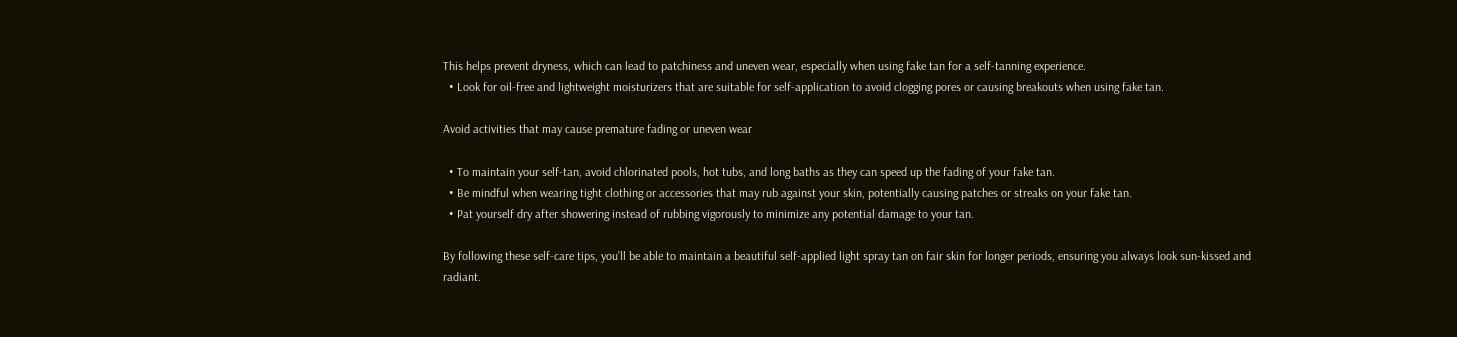This helps prevent dryness, which can lead to patchiness and uneven wear, especially when using fake tan for a self-tanning experience.
  • Look for oil-free and lightweight moisturizers that are suitable for self-application to avoid clogging pores or causing breakouts when using fake tan.

Avoid activities that may cause premature fading or uneven wear

  • To maintain your self-tan, avoid chlorinated pools, hot tubs, and long baths as they can speed up the fading of your fake tan.
  • Be mindful when wearing tight clothing or accessories that may rub against your skin, potentially causing patches or streaks on your fake tan.
  • Pat yourself dry after showering instead of rubbing vigorously to minimize any potential damage to your tan.

By following these self-care tips, you’ll be able to maintain a beautiful self-applied light spray tan on fair skin for longer periods, ensuring you always look sun-kissed and radiant.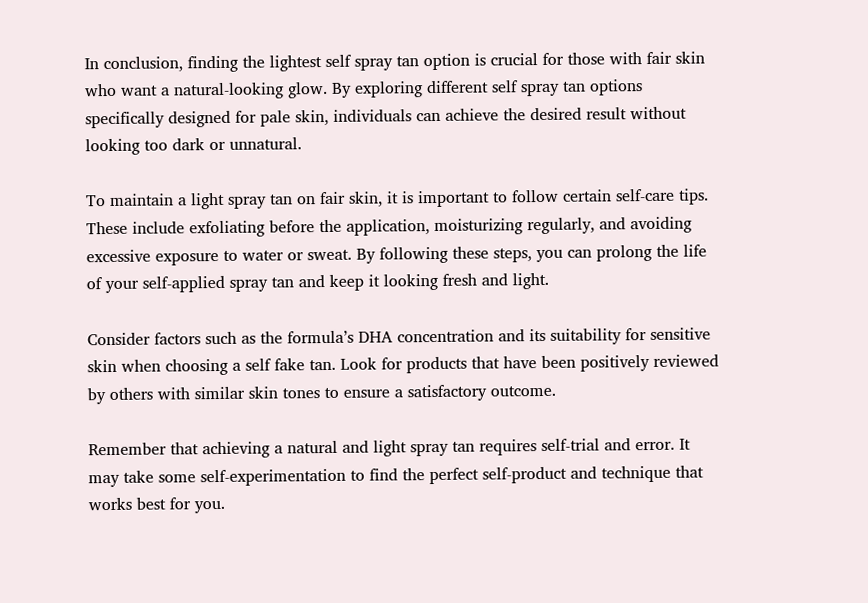In conclusion, finding the lightest self spray tan option is crucial for those with fair skin who want a natural-looking glow. By exploring different self spray tan options specifically designed for pale skin, individuals can achieve the desired result without looking too dark or unnatural.

To maintain a light spray tan on fair skin, it is important to follow certain self-care tips. These include exfoliating before the application, moisturizing regularly, and avoiding excessive exposure to water or sweat. By following these steps, you can prolong the life of your self-applied spray tan and keep it looking fresh and light.

Consider factors such as the formula’s DHA concentration and its suitability for sensitive skin when choosing a self fake tan. Look for products that have been positively reviewed by others with similar skin tones to ensure a satisfactory outcome.

Remember that achieving a natural and light spray tan requires self-trial and error. It may take some self-experimentation to find the perfect self-product and technique that works best for you.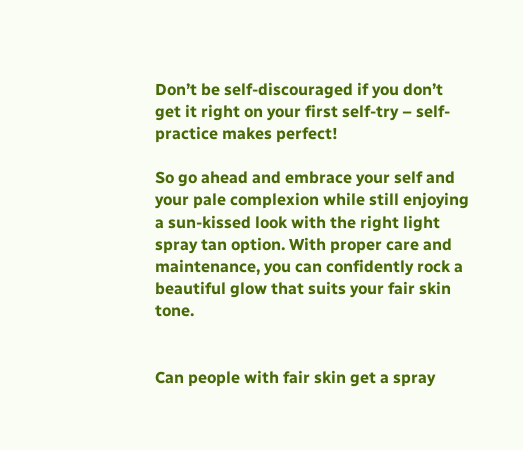Don’t be self-discouraged if you don’t get it right on your first self-try – self-practice makes perfect!

So go ahead and embrace your self and your pale complexion while still enjoying a sun-kissed look with the right light spray tan option. With proper care and maintenance, you can confidently rock a beautiful glow that suits your fair skin tone.


Can people with fair skin get a spray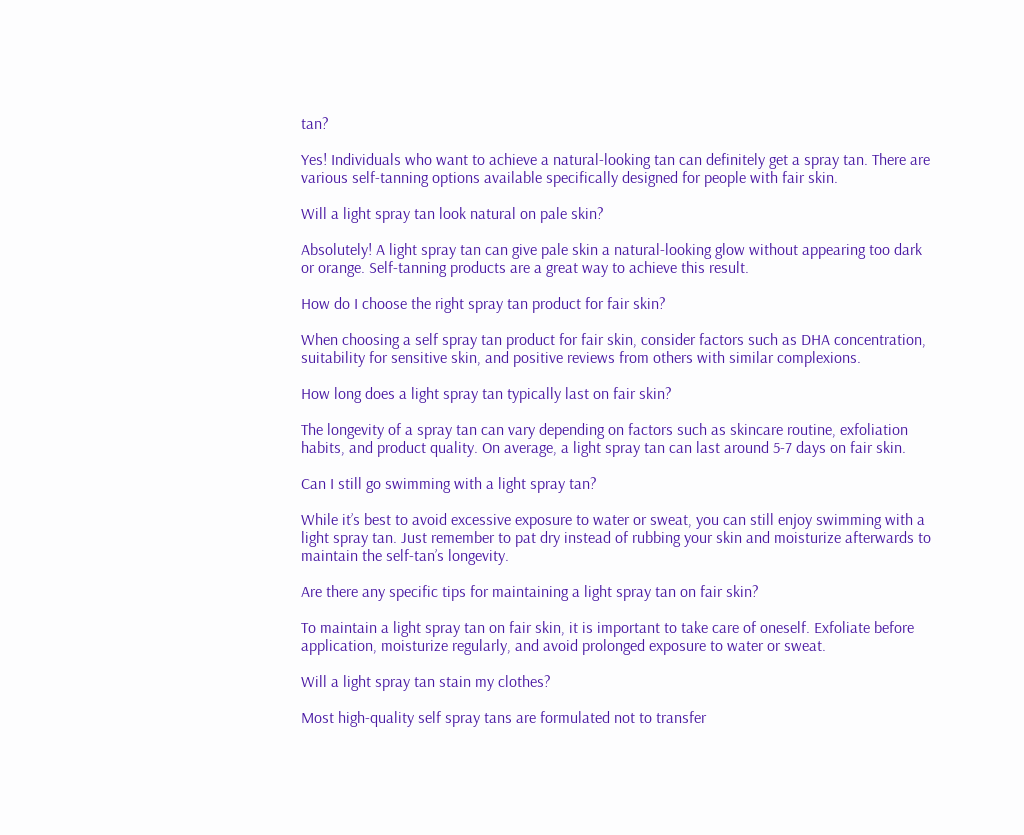tan?

Yes! Individuals who want to achieve a natural-looking tan can definitely get a spray tan. There are various self-tanning options available specifically designed for people with fair skin.

Will a light spray tan look natural on pale skin?

Absolutely! A light spray tan can give pale skin a natural-looking glow without appearing too dark or orange. Self-tanning products are a great way to achieve this result.

How do I choose the right spray tan product for fair skin?

When choosing a self spray tan product for fair skin, consider factors such as DHA concentration, suitability for sensitive skin, and positive reviews from others with similar complexions.

How long does a light spray tan typically last on fair skin?

The longevity of a spray tan can vary depending on factors such as skincare routine, exfoliation habits, and product quality. On average, a light spray tan can last around 5-7 days on fair skin.

Can I still go swimming with a light spray tan?

While it’s best to avoid excessive exposure to water or sweat, you can still enjoy swimming with a light spray tan. Just remember to pat dry instead of rubbing your skin and moisturize afterwards to maintain the self-tan’s longevity.

Are there any specific tips for maintaining a light spray tan on fair skin?

To maintain a light spray tan on fair skin, it is important to take care of oneself. Exfoliate before application, moisturize regularly, and avoid prolonged exposure to water or sweat.

Will a light spray tan stain my clothes?

Most high-quality self spray tans are formulated not to transfer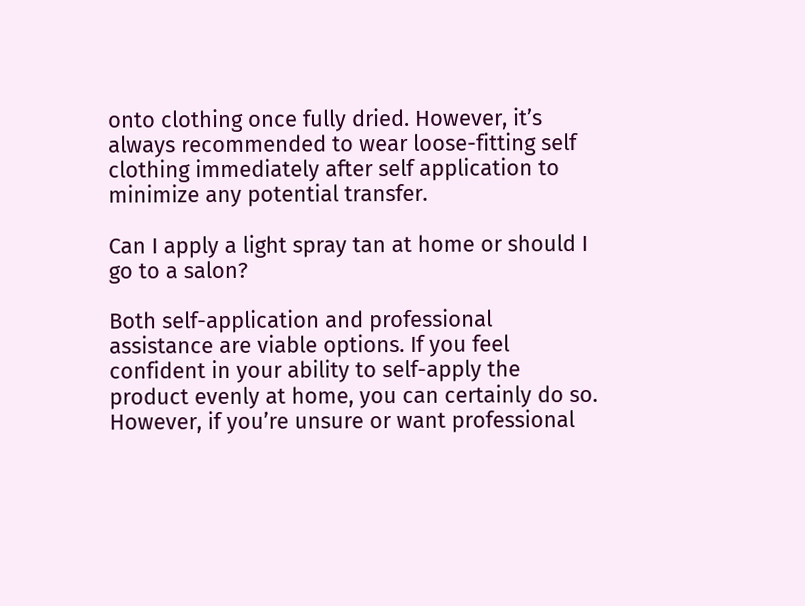onto clothing once fully dried. However, it’s always recommended to wear loose-fitting self clothing immediately after self application to minimize any potential transfer.

Can I apply a light spray tan at home or should I go to a salon?

Both self-application and professional assistance are viable options. If you feel confident in your ability to self-apply the product evenly at home, you can certainly do so. However, if you’re unsure or want professional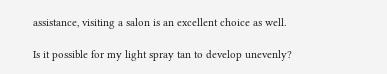assistance, visiting a salon is an excellent choice as well.

Is it possible for my light spray tan to develop unevenly?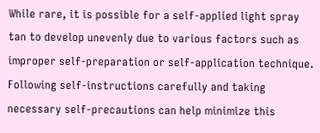While rare, it is possible for a self-applied light spray tan to develop unevenly due to various factors such as improper self-preparation or self-application technique. Following self-instructions carefully and taking necessary self-precautions can help minimize this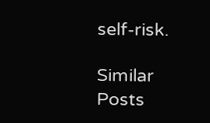self-risk.

Similar Posts